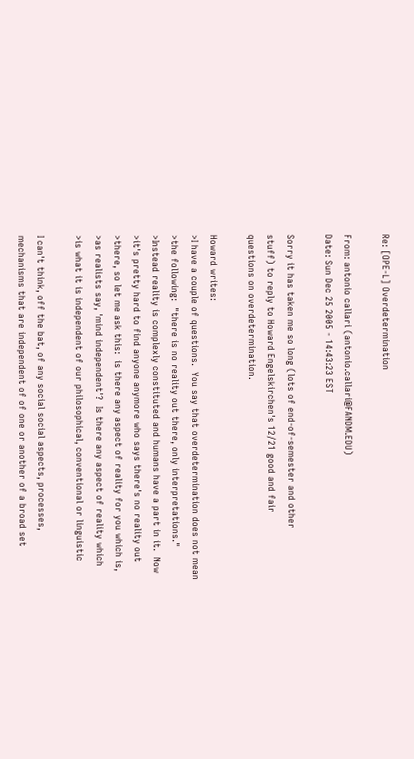Re: [OPE-L] Overdetermination

From: antonio callari (antonio.callari@FANDM.EDU)
Date: Sun Dec 25 2005 - 14:43:23 EST

Sorry it has taken me so long (lots of end-of-semester and other
stuff) to reply to Howard Engelskirchen's 12/21 good and fair
questions on overdetermination.

Howard writes:
>I have a couple of questions.  You say that overdetermination does not mean
>the following:  "there is no reality out there, only interpretations."
>Instead reality is complexly constituted and humans have a part in it.  Now
>it's pretty hard to find anyone anymore who says there's no reality out
>there, so let me ask this:  is there any aspect of reality for you which is,
>as realists say, 'mind independent'?  Is there any aspect of reality which
>is what it is independent of our philosophical, conventional or linguistic

I can't think, off the bat, of any social social aspects, processes,
mechanisms that are independent of of one or another of a broad set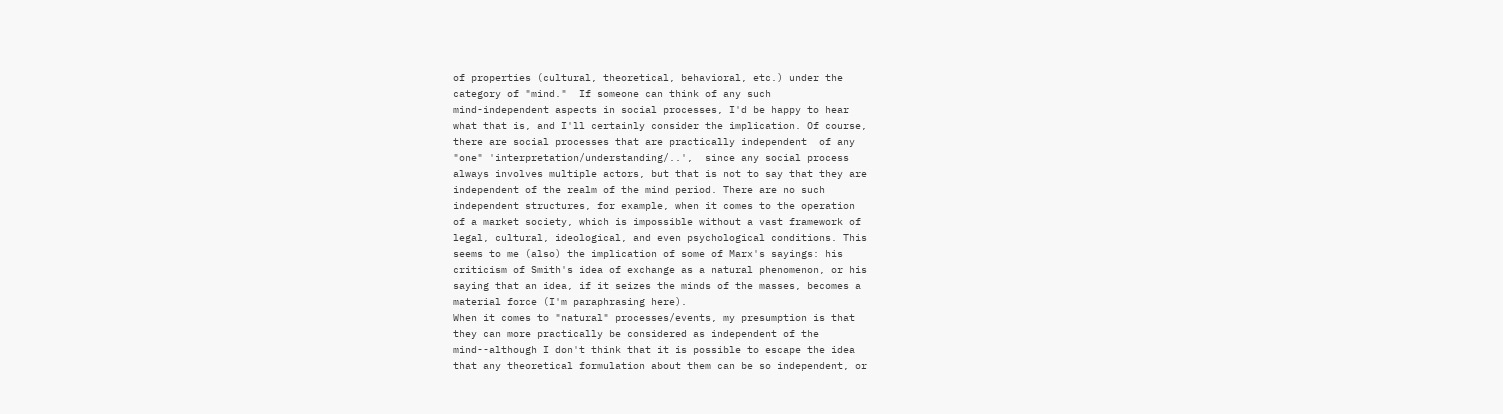of properties (cultural, theoretical, behavioral, etc.) under the
category of "mind."  If someone can think of any such
mind-independent aspects in social processes, I'd be happy to hear
what that is, and I'll certainly consider the implication. Of course,
there are social processes that are practically independent  of any
"one" 'interpretation/understanding/..',  since any social process
always involves multiple actors, but that is not to say that they are
independent of the realm of the mind period. There are no such
independent structures, for example, when it comes to the operation
of a market society, which is impossible without a vast framework of
legal, cultural, ideological, and even psychological conditions. This
seems to me (also) the implication of some of Marx's sayings: his
criticism of Smith's idea of exchange as a natural phenomenon, or his
saying that an idea, if it seizes the minds of the masses, becomes a
material force (I'm paraphrasing here).
When it comes to "natural" processes/events, my presumption is that
they can more practically be considered as independent of the
mind--although I don't think that it is possible to escape the idea
that any theoretical formulation about them can be so independent, or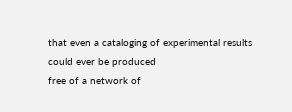that even a cataloging of experimental results could ever be produced
free of a network of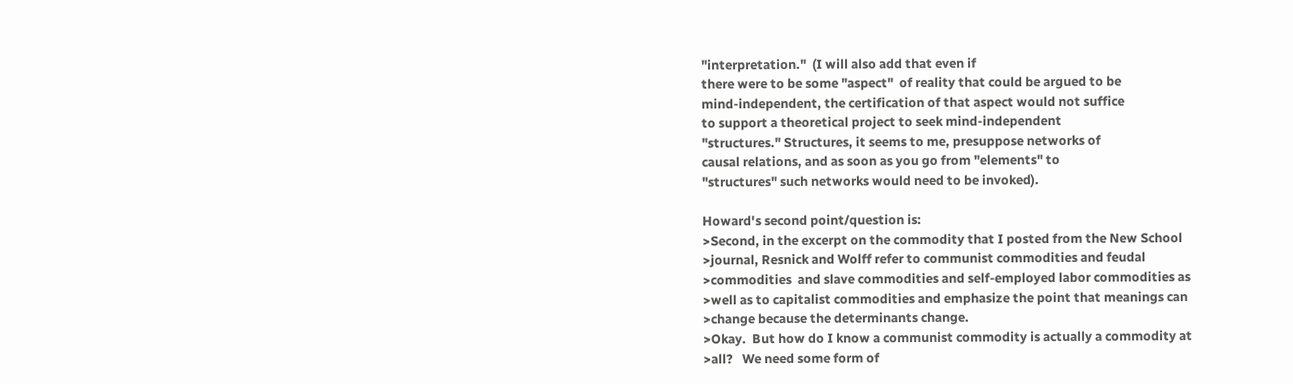"interpretation."  (I will also add that even if
there were to be some "aspect"  of reality that could be argued to be
mind-independent, the certification of that aspect would not suffice
to support a theoretical project to seek mind-independent
"structures." Structures, it seems to me, presuppose networks of
causal relations, and as soon as you go from "elements" to
"structures" such networks would need to be invoked).

Howard's second point/question is:
>Second, in the excerpt on the commodity that I posted from the New School
>journal, Resnick and Wolff refer to communist commodities and feudal
>commodities  and slave commodities and self-employed labor commodities as
>well as to capitalist commodities and emphasize the point that meanings can
>change because the determinants change.
>Okay.  But how do I know a communist commodity is actually a commodity at
>all?   We need some form of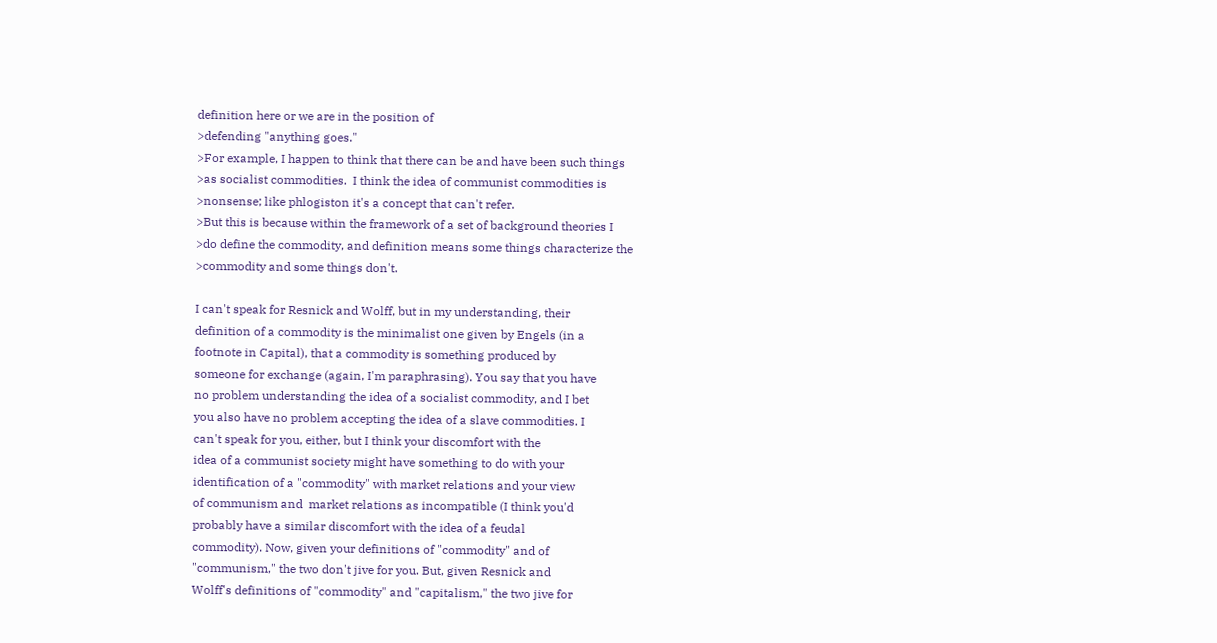definition here or we are in the position of
>defending "anything goes."
>For example, I happen to think that there can be and have been such things
>as socialist commodities.  I think the idea of communist commodities is
>nonsense; like phlogiston it's a concept that can't refer.
>But this is because within the framework of a set of background theories I
>do define the commodity, and definition means some things characterize the
>commodity and some things don't.

I can't speak for Resnick and Wolff, but in my understanding, their
definition of a commodity is the minimalist one given by Engels (in a
footnote in Capital), that a commodity is something produced by
someone for exchange (again, I'm paraphrasing). You say that you have
no problem understanding the idea of a socialist commodity, and I bet
you also have no problem accepting the idea of a slave commodities. I
can't speak for you, either, but I think your discomfort with the
idea of a communist society might have something to do with your
identification of a "commodity" with market relations and your view
of communism and  market relations as incompatible (I think you'd
probably have a similar discomfort with the idea of a feudal
commodity). Now, given your definitions of "commodity" and of
"communism," the two don't jive for you. But, given Resnick and
Wolff's definitions of "commodity" and "capitalism," the two jive for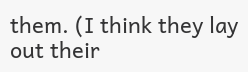them. (I think they lay out their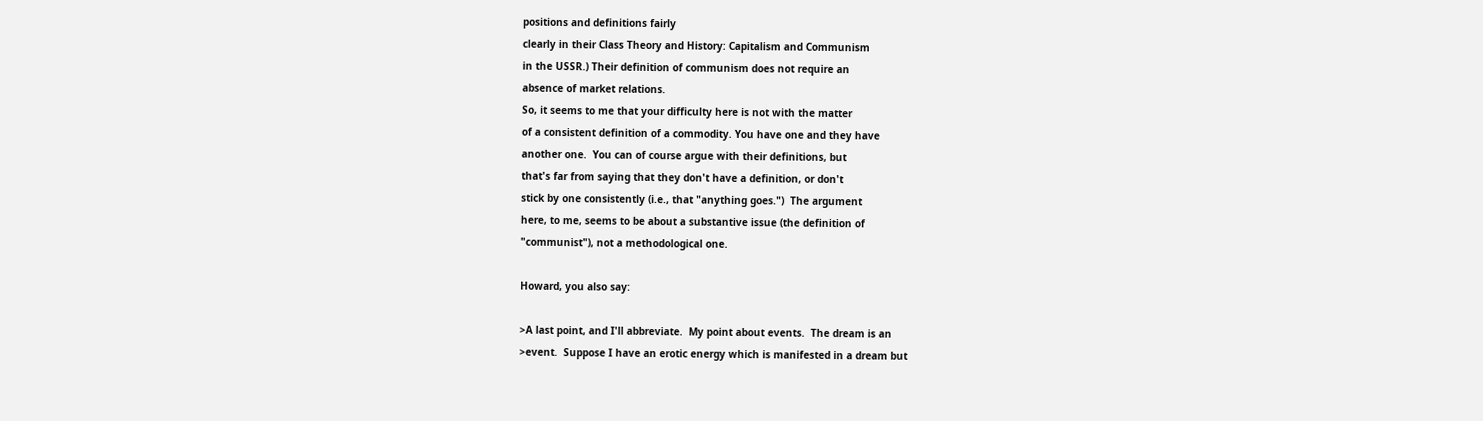positions and definitions fairly
clearly in their Class Theory and History: Capitalism and Communism
in the USSR.) Their definition of communism does not require an
absence of market relations.
So, it seems to me that your difficulty here is not with the matter
of a consistent definition of a commodity. You have one and they have
another one.  You can of course argue with their definitions, but
that's far from saying that they don't have a definition, or don't
stick by one consistently (i.e., that "anything goes.")  The argument
here, to me, seems to be about a substantive issue (the definition of
"communist"), not a methodological one.

Howard, you also say:

>A last point, and I'll abbreviate.  My point about events.  The dream is an
>event.  Suppose I have an erotic energy which is manifested in a dream but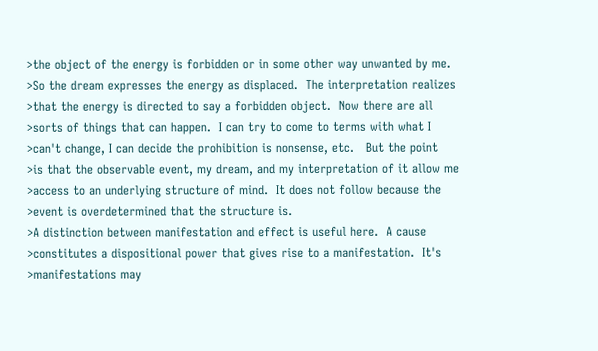>the object of the energy is forbidden or in some other way unwanted by me.
>So the dream expresses the energy as displaced.  The interpretation realizes
>that the energy is directed to say a forbidden object.  Now there are all
>sorts of things that can happen.  I can try to come to terms with what I
>can't change, I can decide the prohibition is nonsense, etc.   But the point
>is that the observable event, my dream, and my interpretation of it allow me
>access to an underlying structure of mind.  It does not follow because the
>event is overdetermined that the structure is.
>A distinction between manifestation and effect is useful here.  A cause
>constitutes a dispositional power that gives rise to a manifestation.  It's
>manifestations may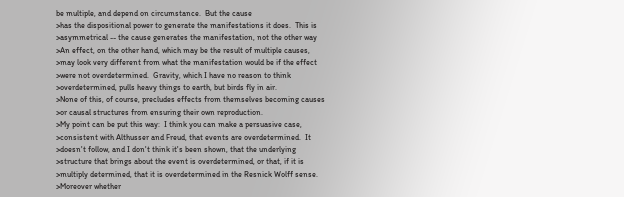be multiple, and depend on circumstance.  But the cause
>has the dispositional power to generate the manifestations it does.  This is
>asymmetrical -- the cause generates the manifestation, not the other way
>An effect, on the other hand, which may be the result of multiple causes,
>may look very different from what the manifestation would be if the effect
>were not overdetermined.  Gravity, which I have no reason to think
>overdetermined, pulls heavy things to earth, but birds fly in air.
>None of this, of course, precludes effects from themselves becoming causes
>or causal structures from ensuring their own reproduction.
>My point can be put this way:  I think you can make a persuasive case,
>consistent with Althusser and Freud, that events are overdetermined.  It
>doesn't follow, and I don't think it's been shown, that the underlying
>structure that brings about the event is overdetermined, or that, if it is
>multiply determined, that it is overdetermined in the Resnick Wolff sense.
>Moreover whether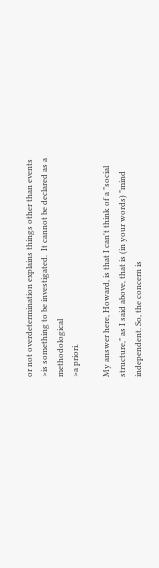or not overdetermination explains things other than events
>is something to be investigated.  It cannot be declared as a methodological
>a priori.

My answer here, Howard, is that I can't think of a "social
structure," as I said above, that is (in your words) "mind
independent. So, the concern is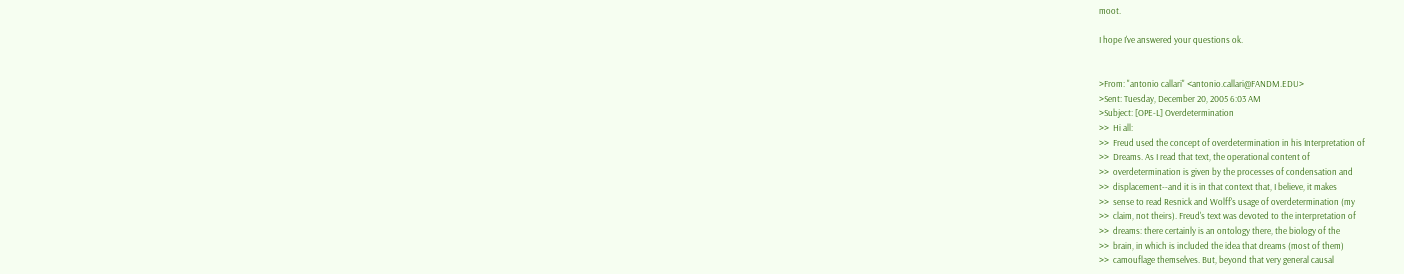moot.

I hope I've answered your questions ok.


>From: "antonio callari" <antonio.callari@FANDM.EDU>
>Sent: Tuesday, December 20, 2005 6:03 AM
>Subject: [OPE-L] Overdetermination
>>  Hi all:
>>  Freud used the concept of overdetermination in his Interpretation of
>>  Dreams. As I read that text, the operational content of
>>  overdetermination is given by the processes of condensation and
>>  displacement--and it is in that context that, I believe, it makes
>>  sense to read Resnick and Wolff's usage of overdetermination (my
>>  claim, not theirs). Freud's text was devoted to the interpretation of
>>  dreams: there certainly is an ontology there, the biology of the
>>  brain, in which is included the idea that dreams (most of them)
>>  camouflage themselves. But, beyond that very general causal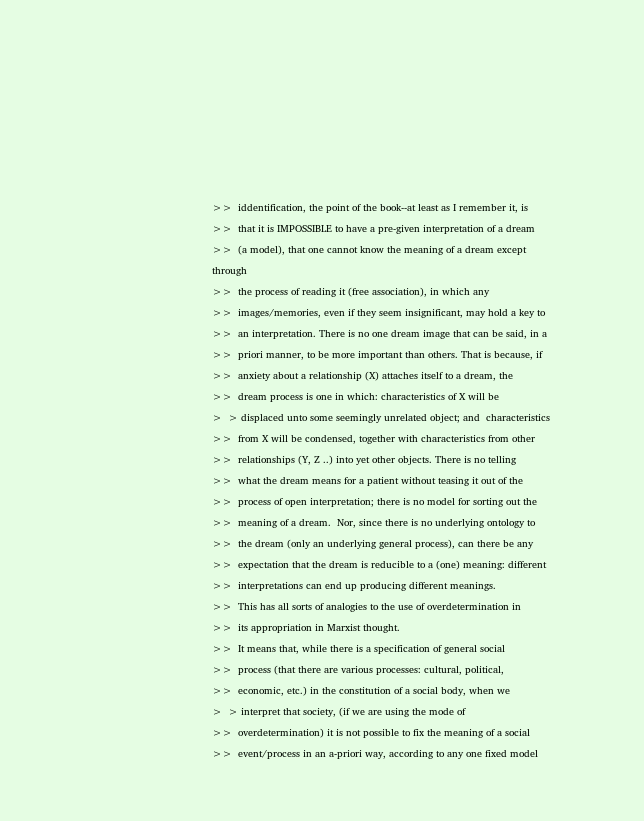>>  iddentification, the point of the book--at least as I remember it, is
>>  that it is IMPOSSIBLE to have a pre-given interpretation of a dream
>>  (a model), that one cannot know the meaning of a dream except through
>>  the process of reading it (free association), in which any
>>  images/memories, even if they seem insignificant, may hold a key to
>>  an interpretation. There is no one dream image that can be said, in a
>>  priori manner, to be more important than others. That is because, if
>>  anxiety about a relationship (X) attaches itself to a dream, the
>>  dream process is one in which: characteristics of X will be
>  > displaced unto some seemingly unrelated object; and  characteristics
>>  from X will be condensed, together with characteristics from other
>>  relationships (Y, Z ..) into yet other objects. There is no telling
>>  what the dream means for a patient without teasing it out of the
>>  process of open interpretation; there is no model for sorting out the
>>  meaning of a dream.  Nor, since there is no underlying ontology to
>>  the dream (only an underlying general process), can there be any
>>  expectation that the dream is reducible to a (one) meaning: different
>>  interpretations can end up producing different meanings.
>>  This has all sorts of analogies to the use of overdetermination in
>>  its appropriation in Marxist thought.
>>  It means that, while there is a specification of general social
>>  process (that there are various processes: cultural, political,
>>  economic, etc.) in the constitution of a social body, when we
>  > interpret that society, (if we are using the mode of
>>  overdetermination) it is not possible to fix the meaning of a social
>>  event/process in an a-priori way, according to any one fixed model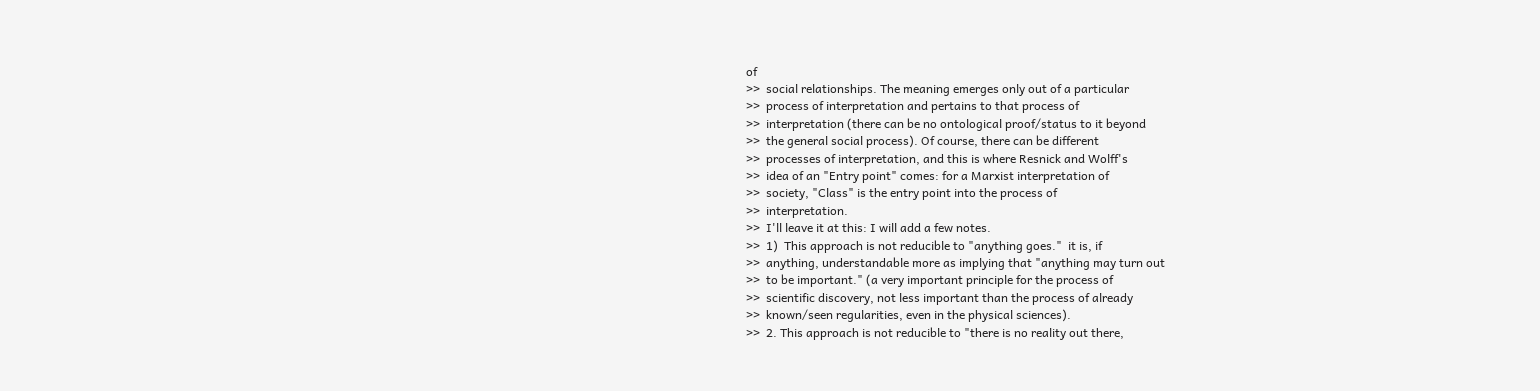of
>>  social relationships. The meaning emerges only out of a particular
>>  process of interpretation and pertains to that process of
>>  interpretation (there can be no ontological proof/status to it beyond
>>  the general social process). Of course, there can be different
>>  processes of interpretation, and this is where Resnick and Wolff's
>>  idea of an "Entry point" comes: for a Marxist interpretation of
>>  society, "Class" is the entry point into the process of
>>  interpretation.
>>  I'll leave it at this: I will add a few notes.
>>  1)  This approach is not reducible to "anything goes."  it is, if
>>  anything, understandable more as implying that "anything may turn out
>>  to be important." (a very important principle for the process of
>>  scientific discovery, not less important than the process of already
>>  known/seen regularities, even in the physical sciences).
>>  2. This approach is not reducible to "there is no reality out there,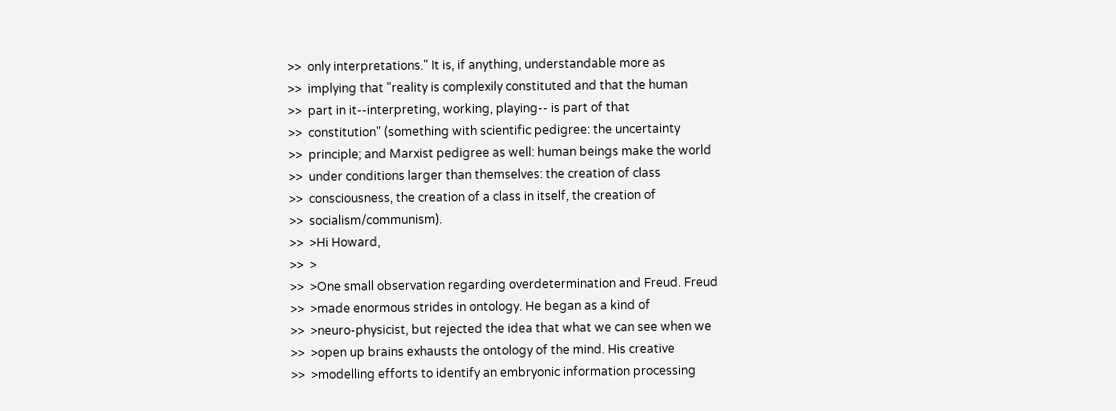>>  only interpretations." It is, if anything, understandable more as
>>  implying that "reality is complexily constituted and that the human
>>  part in it--interpreting, working, playing-- is part of that
>>  constitution" (something with scientific pedigree: the uncertainty
>>  principle; and Marxist pedigree as well: human beings make the world
>>  under conditions larger than themselves: the creation of class
>>  consciousness, the creation of a class in itself, the creation of
>>  socialism/communism).
>>  >Hi Howard,
>>  >
>>  >One small observation regarding overdetermination and Freud. Freud
>>  >made enormous strides in ontology. He began as a kind of
>>  >neuro-physicist, but rejected the idea that what we can see when we
>>  >open up brains exhausts the ontology of the mind. His creative
>>  >modelling efforts to identify an embryonic information processing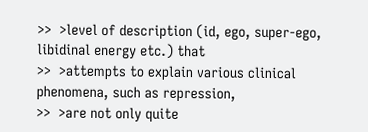>>  >level of description (id, ego, super-ego, libidinal energy etc.) that
>>  >attempts to explain various clinical phenomena, such as repression,
>>  >are not only quite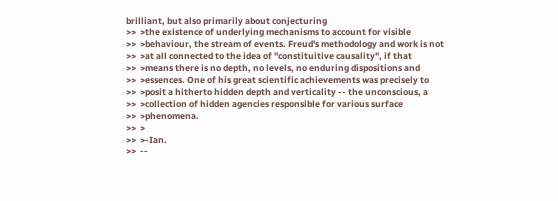brilliant, but also primarily about conjecturing
>>  >the existence of underlying mechanisms to account for visible
>>  >behaviour, the stream of events. Freud's methodology and work is not
>>  >at all connected to the idea of "constituitive causality", if that
>>  >means there is no depth, no levels, no enduring dispositions and
>>  >essences. One of his great scientific achievements was precisely to
>>  >posit a hitherto hidden depth and verticality -- the unconscious, a
>>  >collection of hidden agencies responsible for various surface
>>  >phenomena.
>>  >
>>  >-Ian.
>>  --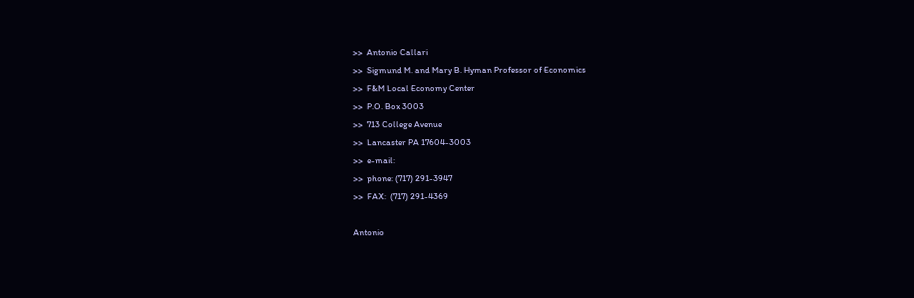>>  Antonio Callari
>>  Sigmund M. and Mary B. Hyman Professor of Economics
>>  F&M Local Economy Center
>>  P.O. Box 3003
>>  713 College Avenue
>>  Lancaster PA 17604-3003
>>  e-mail:
>>  phone: (717) 291-3947
>>  FAX:  (717) 291-4369

Antonio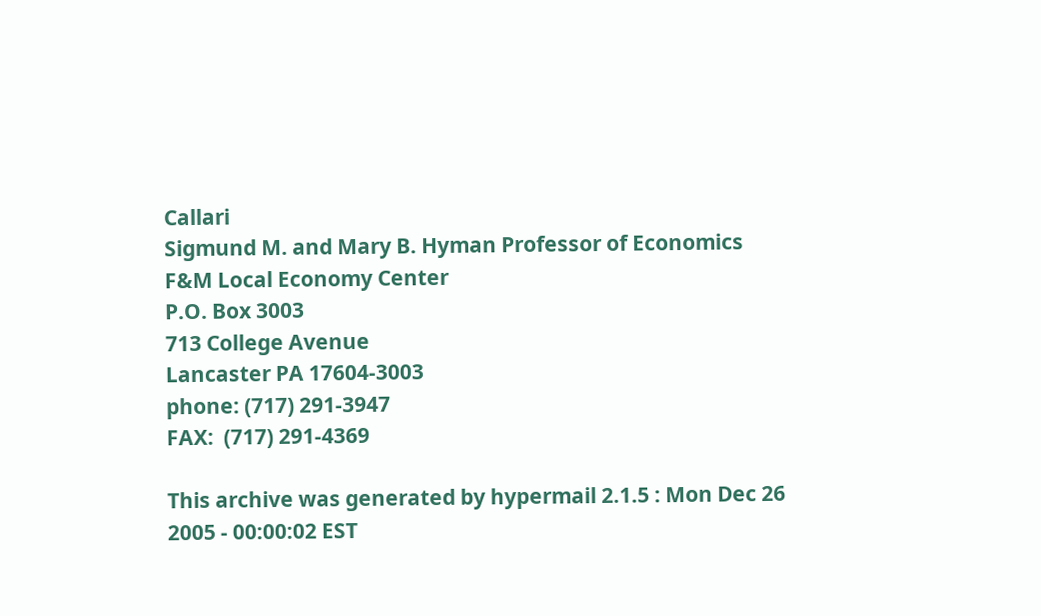Callari
Sigmund M. and Mary B. Hyman Professor of Economics
F&M Local Economy Center
P.O. Box 3003
713 College Avenue
Lancaster PA 17604-3003
phone: (717) 291-3947
FAX:  (717) 291-4369

This archive was generated by hypermail 2.1.5 : Mon Dec 26 2005 - 00:00:02 EST